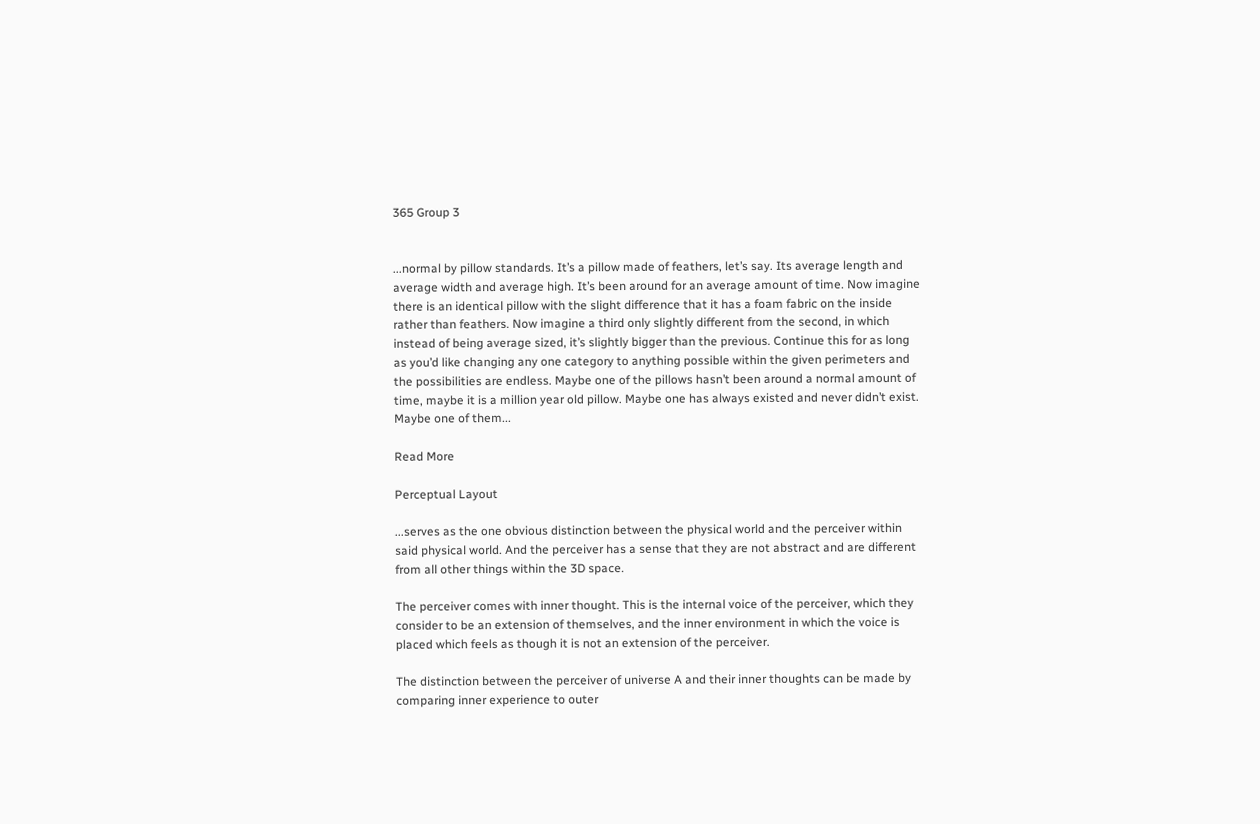365 Group 3


...normal by pillow standards. It’s a pillow made of feathers, let’s say. Its average length and average width and average high. It’s been around for an average amount of time. Now imagine there is an identical pillow with the slight difference that it has a foam fabric on the inside rather than feathers. Now imagine a third only slightly different from the second, in which instead of being average sized, it’s slightly bigger than the previous. Continue this for as long as you’d like changing any one category to anything possible within the given perimeters and the possibilities are endless. Maybe one of the pillows hasn’t been around a normal amount of time, maybe it is a million year old pillow. Maybe one has always existed and never didn’t exist. Maybe one of them...

Read More

Perceptual Layout

...serves as the one obvious distinction between the physical world and the perceiver within said physical world. And the perceiver has a sense that they are not abstract and are different from all other things within the 3D space.

The perceiver comes with inner thought. This is the internal voice of the perceiver, which they consider to be an extension of themselves, and the inner environment in which the voice is placed which feels as though it is not an extension of the perceiver.

The distinction between the perceiver of universe A and their inner thoughts can be made by comparing inner experience to outer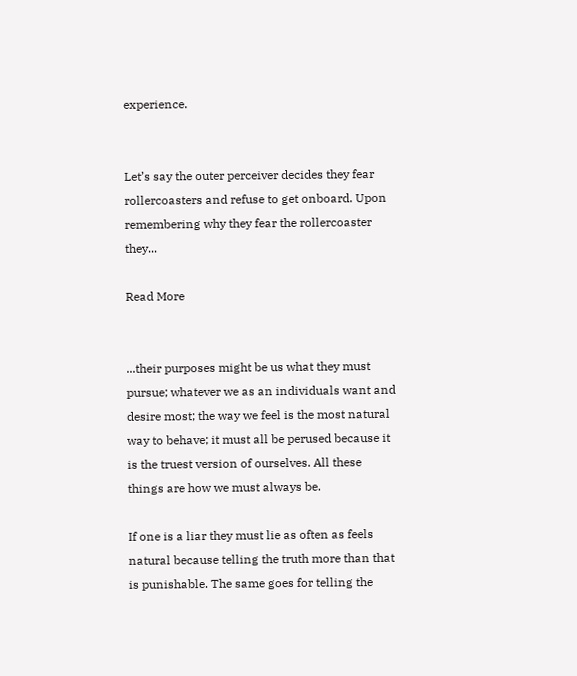experience.


Let’s say the outer perceiver decides they fear rollercoasters and refuse to get onboard. Upon remembering why they fear the rollercoaster they...

Read More


...their purposes might be us what they must pursue; whatever we as an individuals want and desire most; the way we feel is the most natural way to behave; it must all be perused because it is the truest version of ourselves. All these things are how we must always be.

If one is a liar they must lie as often as feels natural because telling the truth more than that is punishable. The same goes for telling the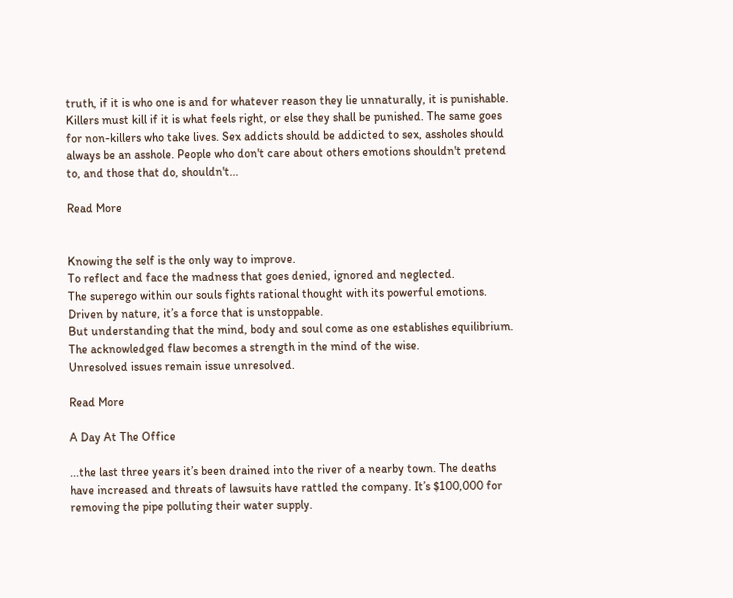truth, if it is who one is and for whatever reason they lie unnaturally, it is punishable. Killers must kill if it is what feels right, or else they shall be punished. The same goes for non-killers who take lives. Sex addicts should be addicted to sex, assholes should always be an asshole. People who don't care about others emotions shouldn't pretend to, and those that do, shouldn't...

Read More


Knowing the self is the only way to improve.
To reflect and face the madness that goes denied, ignored and neglected.
The superego within our souls fights rational thought with its powerful emotions.
Driven by nature, it’s a force that is unstoppable.
But understanding that the mind, body and soul come as one establishes equilibrium.
The acknowledged flaw becomes a strength in the mind of the wise.
Unresolved issues remain issue unresolved.

Read More

A Day At The Office

...the last three years it’s been drained into the river of a nearby town. The deaths have increased and threats of lawsuits have rattled the company. It’s $100,000 for removing the pipe polluting their water supply.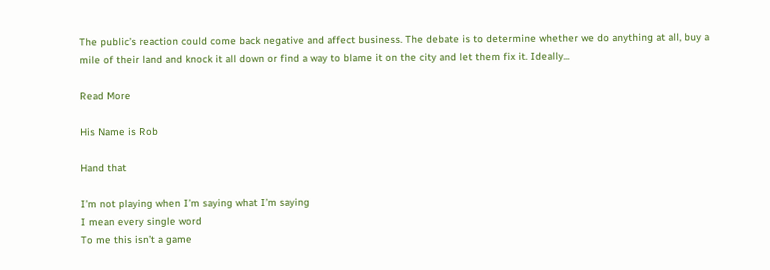The public’s reaction could come back negative and affect business. The debate is to determine whether we do anything at all, buy a mile of their land and knock it all down or find a way to blame it on the city and let them fix it. Ideally...

Read More

His Name is Rob

Hand that

I’m not playing when I’m saying what I’m saying
I mean every single word
To me this isn’t a game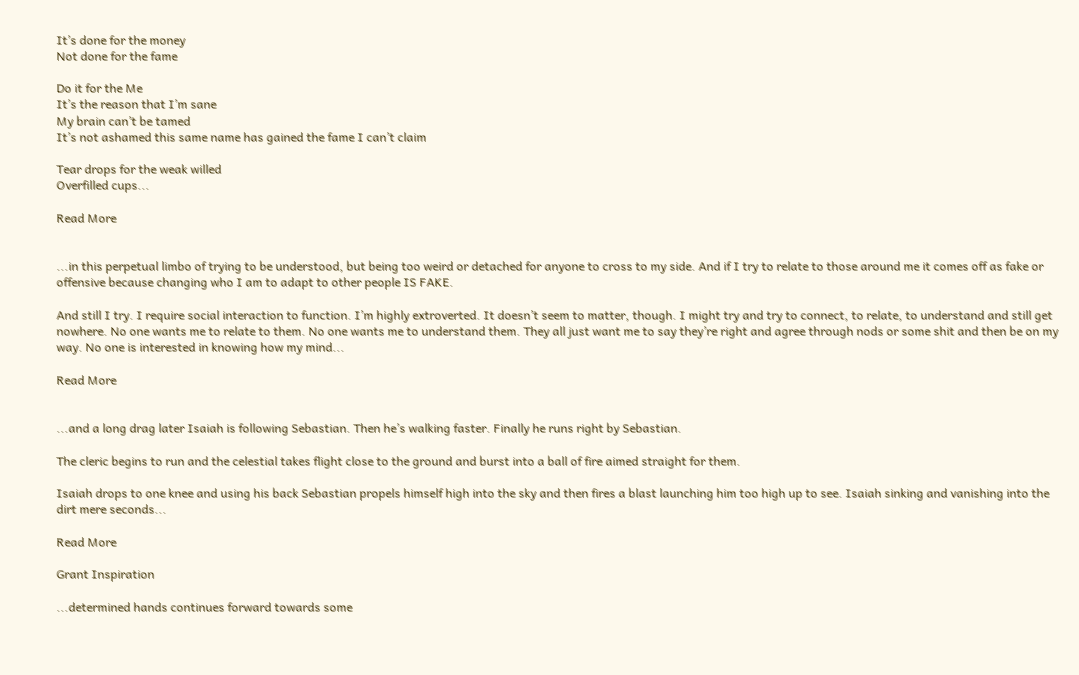It’s done for the money
Not done for the fame

Do it for the Me
It’s the reason that I’m sane
My brain can’t be tamed
It’s not ashamed this same name has gained the fame I can’t claim

Tear drops for the weak willed
Overfilled cups...

Read More


...in this perpetual limbo of trying to be understood, but being too weird or detached for anyone to cross to my side. And if I try to relate to those around me it comes off as fake or offensive because changing who I am to adapt to other people IS FAKE.

And still I try. I require social interaction to function. I’m highly extroverted. It doesn’t seem to matter, though. I might try and try to connect, to relate, to understand and still get nowhere. No one wants me to relate to them. No one wants me to understand them. They all just want me to say they’re right and agree through nods or some shit and then be on my way. No one is interested in knowing how my mind...

Read More


...and a long drag later Isaiah is following Sebastian. Then he’s walking faster. Finally he runs right by Sebastian.

The cleric begins to run and the celestial takes flight close to the ground and burst into a ball of fire aimed straight for them.

Isaiah drops to one knee and using his back Sebastian propels himself high into the sky and then fires a blast launching him too high up to see. Isaiah sinking and vanishing into the dirt mere seconds...

Read More

Grant Inspiration

...determined hands continues forward towards some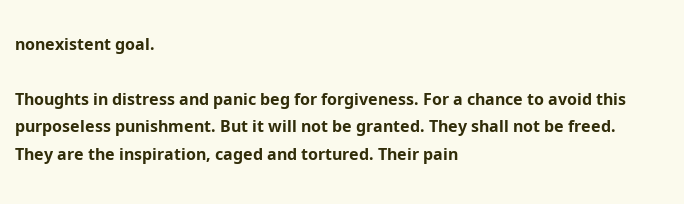nonexistent goal.

Thoughts in distress and panic beg for forgiveness. For a chance to avoid this purposeless punishment. But it will not be granted. They shall not be freed. They are the inspiration, caged and tortured. Their pain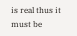is real thus it must be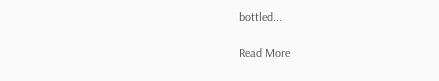bottled...

Read More